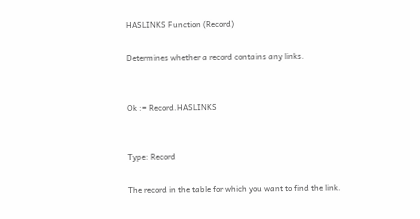HASLINKS Function (Record)

Determines whether a record contains any links.


Ok := Record.HASLINKS


Type: Record

The record in the table for which you want to find the link.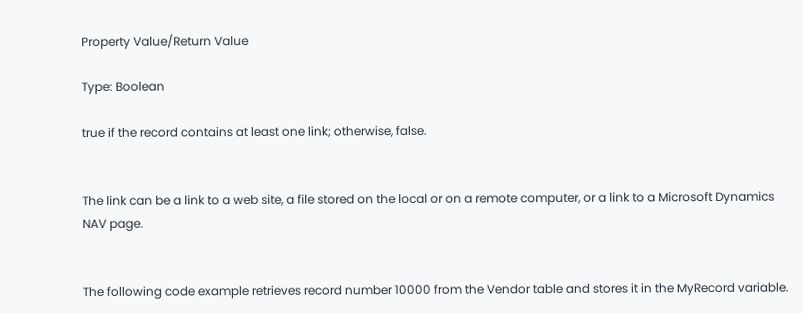Property Value/Return Value

Type: Boolean

true if the record contains at least one link; otherwise, false.


The link can be a link to a web site, a file stored on the local or on a remote computer, or a link to a Microsoft Dynamics NAV page.


The following code example retrieves record number 10000 from the Vendor table and stores it in the MyRecord variable.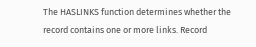The HASLINKS function determines whether the record contains one or more links. Record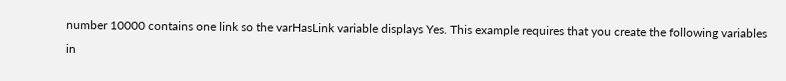number 10000 contains one link so the varHasLink variable displays Yes. This example requires that you create the following variables in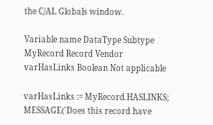the C/AL Globals window.

Variable name DataType Subtype
MyRecord Record Vendor
varHasLinks Boolean Not applicable

varHasLinks := MyRecord.HASLINKS;
MESSAGE('Does this record have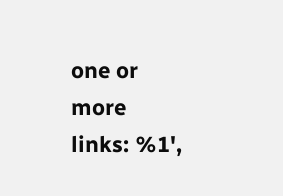one or more links: %1',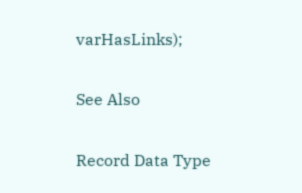varHasLinks);

See Also

Record Data Type